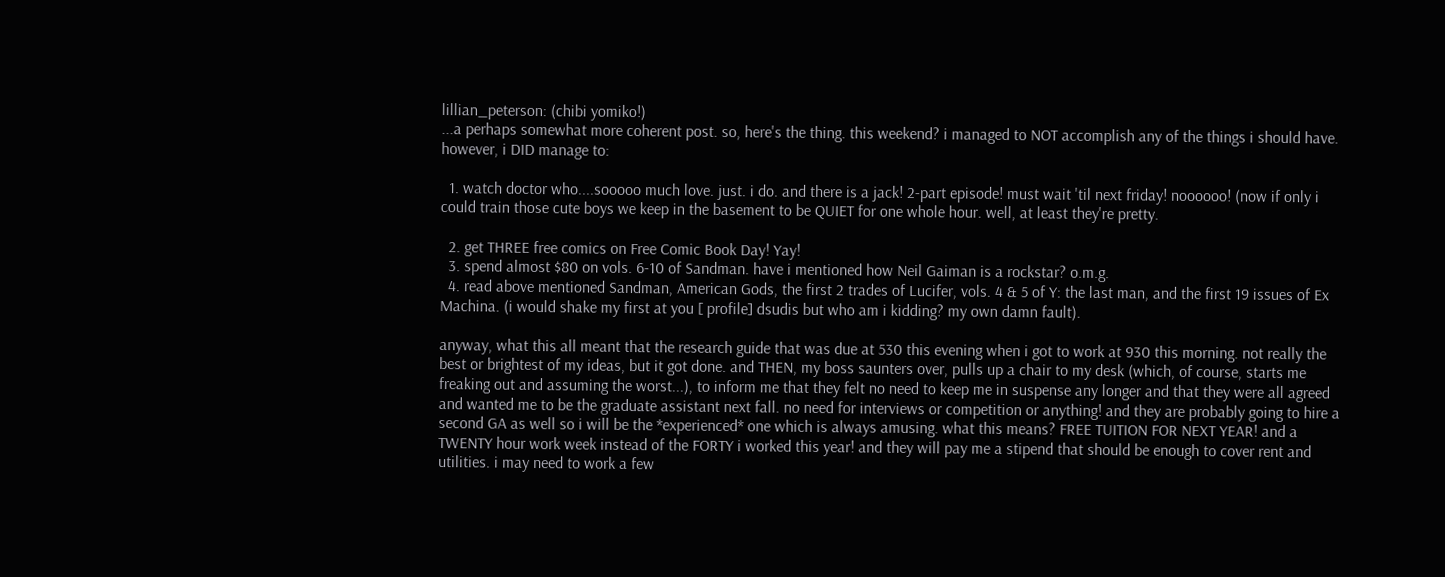lillian_peterson: (chibi yomiko!)
...a perhaps somewhat more coherent post. so, here's the thing. this weekend? i managed to NOT accomplish any of the things i should have. however, i DID manage to:

  1. watch doctor who....sooooo much love. just. i do. and there is a jack! 2-part episode! must wait 'til next friday! noooooo! (now if only i could train those cute boys we keep in the basement to be QUIET for one whole hour. well, at least they're pretty.

  2. get THREE free comics on Free Comic Book Day! Yay!
  3. spend almost $80 on vols. 6-10 of Sandman. have i mentioned how Neil Gaiman is a rockstar? o.m.g.
  4. read above mentioned Sandman, American Gods, the first 2 trades of Lucifer, vols. 4 & 5 of Y: the last man, and the first 19 issues of Ex Machina. (i would shake my first at you [ profile] dsudis but who am i kidding? my own damn fault).

anyway, what this all meant that the research guide that was due at 530 this evening when i got to work at 930 this morning. not really the best or brightest of my ideas, but it got done. and THEN, my boss saunters over, pulls up a chair to my desk (which, of course, starts me freaking out and assuming the worst...), to inform me that they felt no need to keep me in suspense any longer and that they were all agreed and wanted me to be the graduate assistant next fall. no need for interviews or competition or anything! and they are probably going to hire a second GA as well so i will be the *experienced* one which is always amusing. what this means? FREE TUITION FOR NEXT YEAR! and a TWENTY hour work week instead of the FORTY i worked this year! and they will pay me a stipend that should be enough to cover rent and utilities. i may need to work a few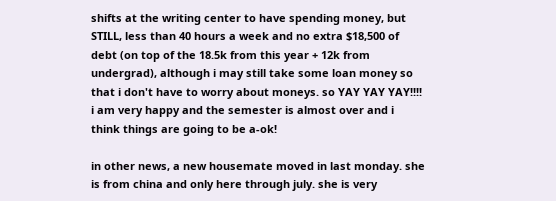shifts at the writing center to have spending money, but STILL, less than 40 hours a week and no extra $18,500 of debt (on top of the 18.5k from this year + 12k from undergrad), although i may still take some loan money so that i don't have to worry about moneys. so YAY YAY YAY!!!! i am very happy and the semester is almost over and i think things are going to be a-ok!

in other news, a new housemate moved in last monday. she is from china and only here through july. she is very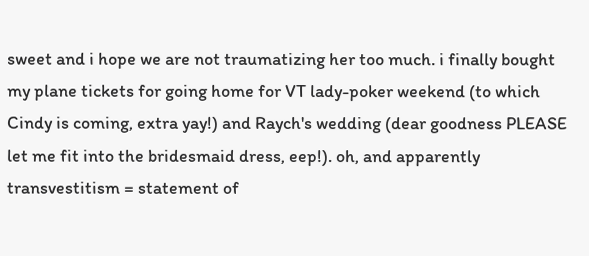sweet and i hope we are not traumatizing her too much. i finally bought my plane tickets for going home for VT lady-poker weekend (to which Cindy is coming, extra yay!) and Raych's wedding (dear goodness PLEASE let me fit into the bridesmaid dress, eep!). oh, and apparently transvestitism = statement of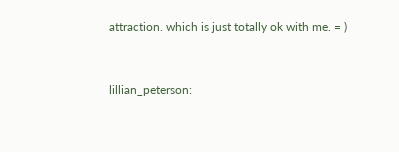attraction. which is just totally ok with me. = )


lillian_peterson: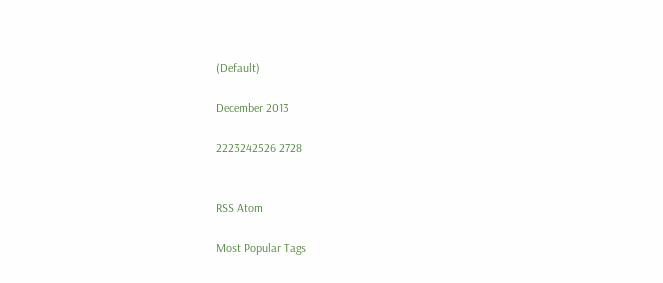(Default)

December 2013

2223242526 2728


RSS Atom

Most Popular Tags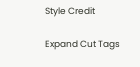Style Credit

Expand Cut Tags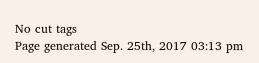No cut tags
Page generated Sep. 25th, 2017 03:13 pm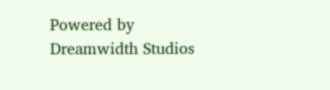Powered by Dreamwidth Studios